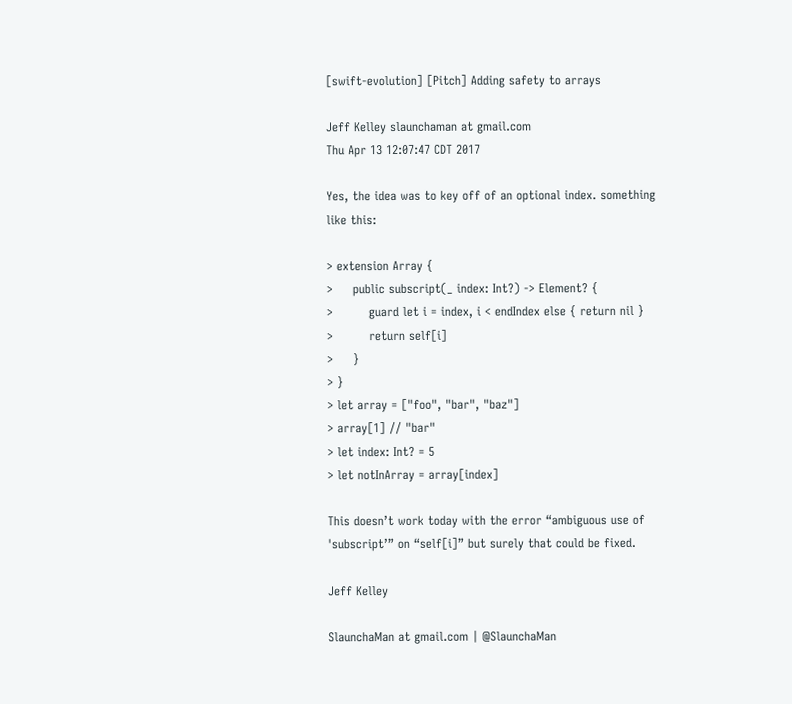[swift-evolution] [Pitch] Adding safety to arrays

Jeff Kelley slaunchaman at gmail.com
Thu Apr 13 12:07:47 CDT 2017

Yes, the idea was to key off of an optional index. something like this:

> extension Array {
>     public subscript(_ index: Int?) -> Element? {
>         guard let i = index, i < endIndex else { return nil }
>         return self[i]
>     }
> }
> let array = ["foo", "bar", "baz"]
> array[1] // "bar"
> let index: Int? = 5
> let notInArray = array[index]

This doesn’t work today with the error “ambiguous use of 'subscript’” on “self[i]” but surely that could be fixed.

Jeff Kelley

SlaunchaMan at gmail.com | @SlaunchaMan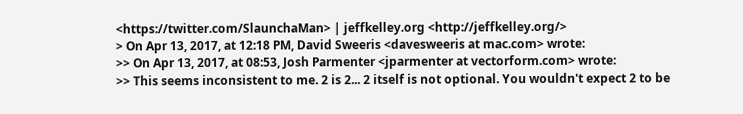<https://twitter.com/SlaunchaMan> | jeffkelley.org <http://jeffkelley.org/>
> On Apr 13, 2017, at 12:18 PM, David Sweeris <davesweeris at mac.com> wrote:
>> On Apr 13, 2017, at 08:53, Josh Parmenter <jparmenter at vectorform.com> wrote:
>> This seems inconsistent to me. 2 is 2... 2 itself is not optional. You wouldn't expect 2 to be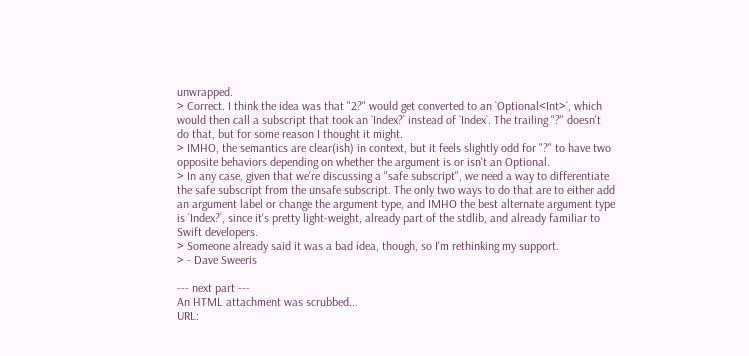unwrapped.
> Correct. I think the idea was that "2?" would get converted to an `Optional<Int>`, which would then call a subscript that took an `Index?` instead of `Index`. The trailing "?" doesn't do that, but for some reason I thought it might.
> IMHO, the semantics are clear(ish) in context, but it feels slightly odd for "?" to have two opposite behaviors depending on whether the argument is or isn't an Optional.
> In any case, given that we're discussing a "safe subscript", we need a way to differentiate the safe subscript from the unsafe subscript. The only two ways to do that are to either add an argument label or change the argument type, and IMHO the best alternate argument type is `Index?`, since it's pretty light-weight, already part of the stdlib, and already familiar to Swift developers.
> Someone already said it was a bad idea, though, so I'm rethinking my support.
> - Dave Sweeris

--- next part ---
An HTML attachment was scrubbed...
URL: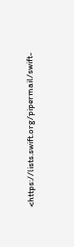<https://lists.swift.org/pipermail/swift-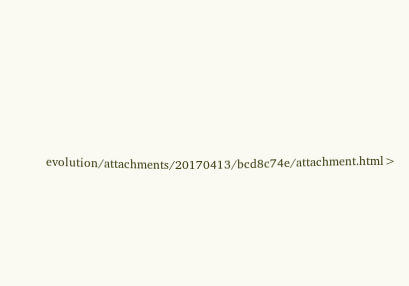evolution/attachments/20170413/bcd8c74e/attachment.html>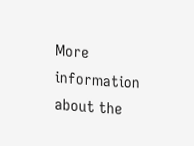More information about the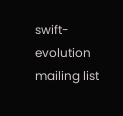swift-evolution mailing list